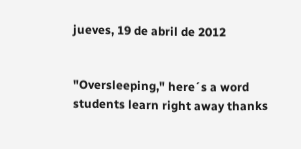jueves, 19 de abril de 2012


"Oversleeping," here´s a word students learn right away thanks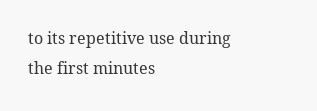to its repetitive use during the first minutes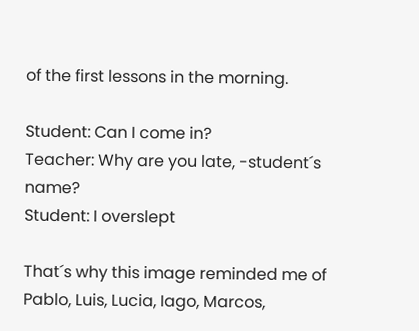of the first lessons in the morning.

Student: Can I come in?
Teacher: Why are you late, -student´s name?
Student: I overslept

That´s why this image reminded me of Pablo, Luis, Lucia, Iago, Marcos,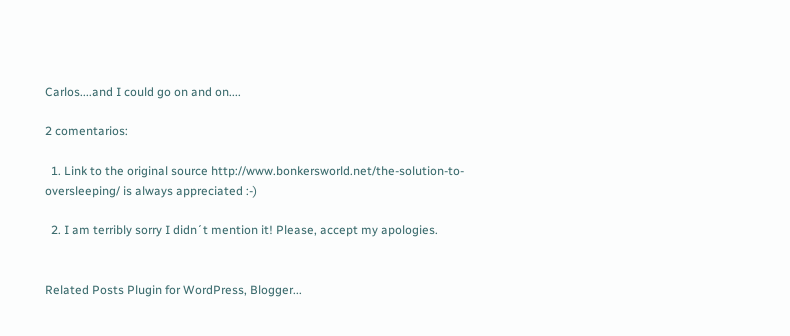Carlos....and I could go on and on....

2 comentarios:

  1. Link to the original source http://www.bonkersworld.net/the-solution-to-oversleeping/ is always appreciated :-)

  2. I am terribly sorry I didn´t mention it! Please, accept my apologies.


Related Posts Plugin for WordPress, Blogger...